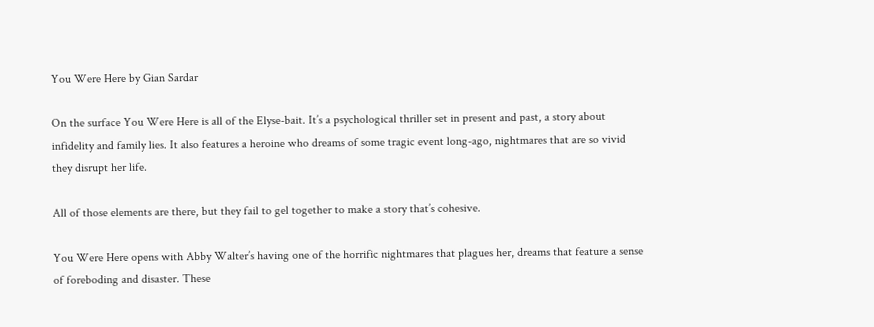You Were Here by Gian Sardar

On the surface You Were Here is all of the Elyse-bait. It’s a psychological thriller set in present and past, a story about infidelity and family lies. It also features a heroine who dreams of some tragic event long-ago, nightmares that are so vivid they disrupt her life.

All of those elements are there, but they fail to gel together to make a story that’s cohesive.

You Were Here opens with Abby Walter’s having one of the horrific nightmares that plagues her, dreams that feature a sense of foreboding and disaster. These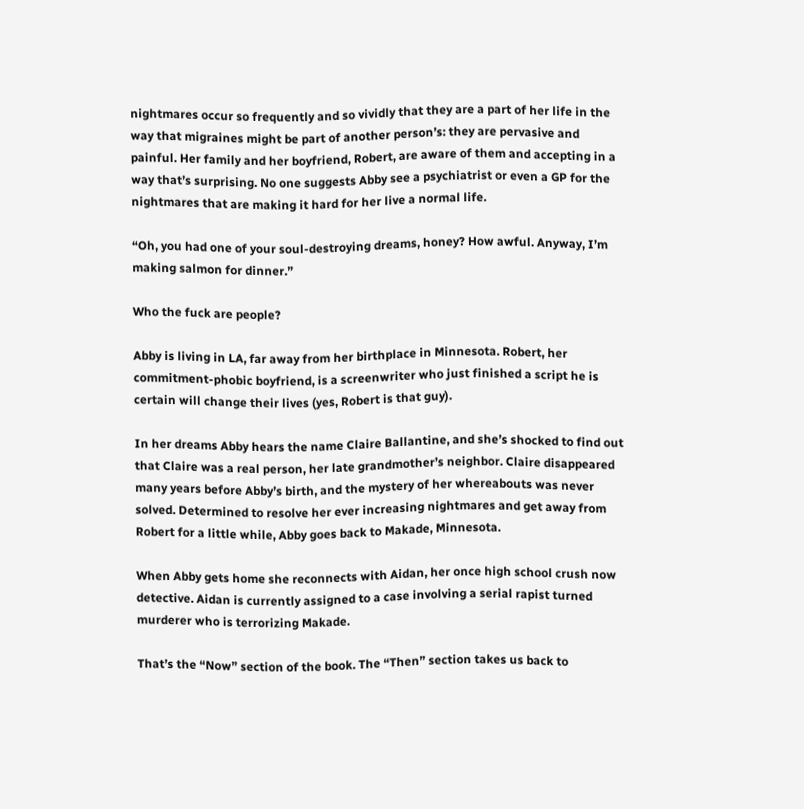nightmares occur so frequently and so vividly that they are a part of her life in the way that migraines might be part of another person’s: they are pervasive and painful. Her family and her boyfriend, Robert, are aware of them and accepting in a way that’s surprising. No one suggests Abby see a psychiatrist or even a GP for the nightmares that are making it hard for her live a normal life.

“Oh, you had one of your soul-destroying dreams, honey? How awful. Anyway, I’m making salmon for dinner.”

Who the fuck are people?

Abby is living in LA, far away from her birthplace in Minnesota. Robert, her commitment-phobic boyfriend, is a screenwriter who just finished a script he is certain will change their lives (yes, Robert is that guy).

In her dreams Abby hears the name Claire Ballantine, and she’s shocked to find out that Claire was a real person, her late grandmother’s neighbor. Claire disappeared many years before Abby’s birth, and the mystery of her whereabouts was never solved. Determined to resolve her ever increasing nightmares and get away from Robert for a little while, Abby goes back to Makade, Minnesota.

When Abby gets home she reconnects with Aidan, her once high school crush now detective. Aidan is currently assigned to a case involving a serial rapist turned murderer who is terrorizing Makade.

That’s the “Now” section of the book. The “Then” section takes us back to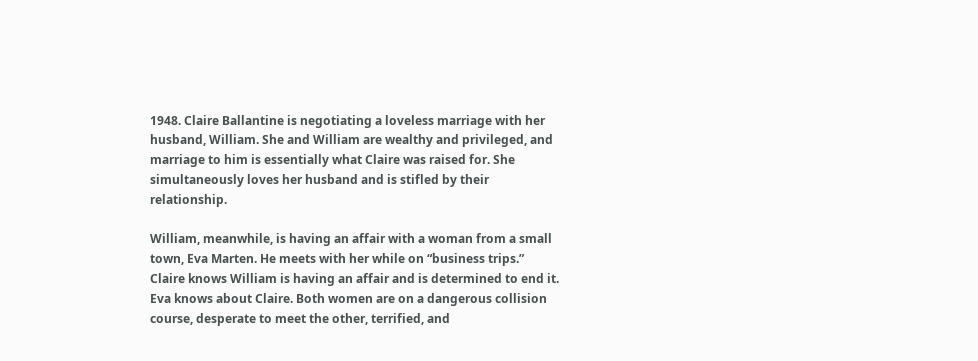1948. Claire Ballantine is negotiating a loveless marriage with her husband, William. She and William are wealthy and privileged, and marriage to him is essentially what Claire was raised for. She simultaneously loves her husband and is stifled by their relationship.

William, meanwhile, is having an affair with a woman from a small town, Eva Marten. He meets with her while on “business trips.” Claire knows William is having an affair and is determined to end it. Eva knows about Claire. Both women are on a dangerous collision course, desperate to meet the other, terrified, and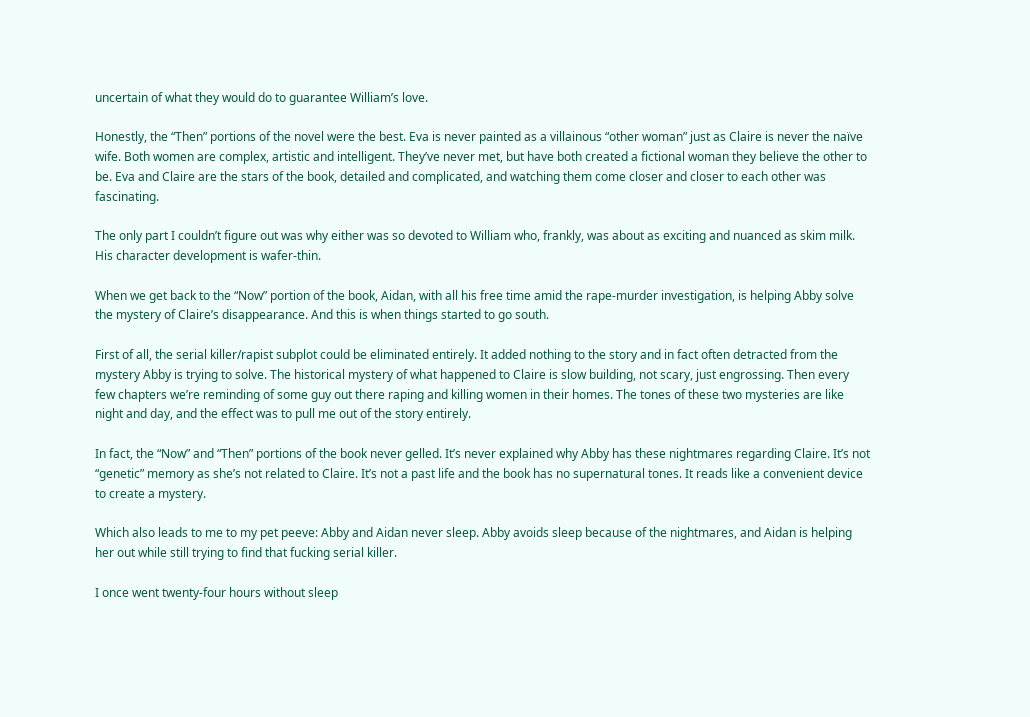uncertain of what they would do to guarantee William’s love.

Honestly, the “Then” portions of the novel were the best. Eva is never painted as a villainous “other woman” just as Claire is never the naïve wife. Both women are complex, artistic and intelligent. They’ve never met, but have both created a fictional woman they believe the other to be. Eva and Claire are the stars of the book, detailed and complicated, and watching them come closer and closer to each other was fascinating.

The only part I couldn’t figure out was why either was so devoted to William who, frankly, was about as exciting and nuanced as skim milk. His character development is wafer-thin.

When we get back to the “Now” portion of the book, Aidan, with all his free time amid the rape-murder investigation, is helping Abby solve the mystery of Claire’s disappearance. And this is when things started to go south.

First of all, the serial killer/rapist subplot could be eliminated entirely. It added nothing to the story and in fact often detracted from the mystery Abby is trying to solve. The historical mystery of what happened to Claire is slow building, not scary, just engrossing. Then every few chapters we’re reminding of some guy out there raping and killing women in their homes. The tones of these two mysteries are like night and day, and the effect was to pull me out of the story entirely.

In fact, the “Now” and “Then” portions of the book never gelled. It’s never explained why Abby has these nightmares regarding Claire. It’s not “genetic” memory as she’s not related to Claire. It’s not a past life and the book has no supernatural tones. It reads like a convenient device to create a mystery.

Which also leads to me to my pet peeve: Abby and Aidan never sleep. Abby avoids sleep because of the nightmares, and Aidan is helping her out while still trying to find that fucking serial killer.

I once went twenty-four hours without sleep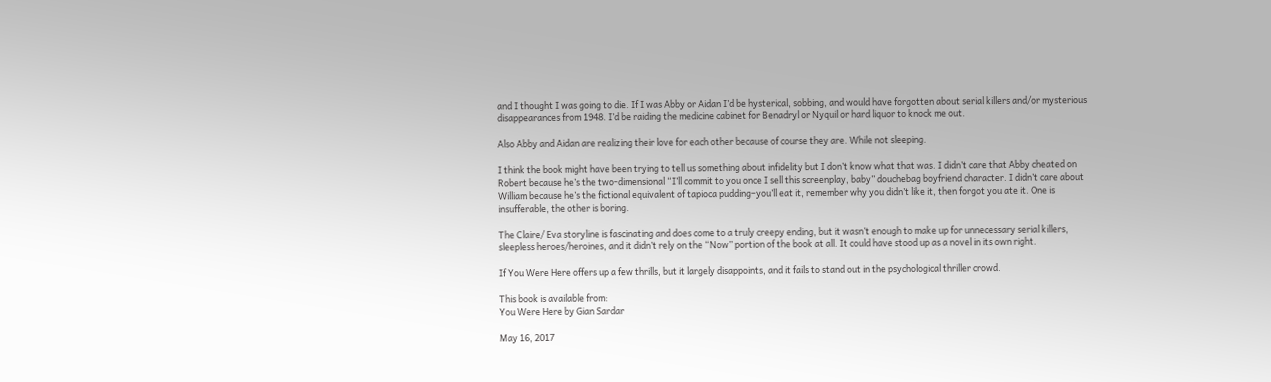and I thought I was going to die. If I was Abby or Aidan I’d be hysterical, sobbing, and would have forgotten about serial killers and/or mysterious disappearances from 1948. I’d be raiding the medicine cabinet for Benadryl or Nyquil or hard liquor to knock me out.

Also Abby and Aidan are realizing their love for each other because of course they are. While not sleeping.

I think the book might have been trying to tell us something about infidelity but I don’t know what that was. I didn’t care that Abby cheated on Robert because he’s the two-dimensional “I’ll commit to you once I sell this screenplay, baby” douchebag boyfriend character. I didn’t care about William because he’s the fictional equivalent of tapioca pudding–you’ll eat it, remember why you didn’t like it, then forgot you ate it. One is insufferable, the other is boring.

The Claire/ Eva storyline is fascinating and does come to a truly creepy ending, but it wasn’t enough to make up for unnecessary serial killers, sleepless heroes/heroines, and it didn’t rely on the “Now” portion of the book at all. It could have stood up as a novel in its own right.

If You Were Here offers up a few thrills, but it largely disappoints, and it fails to stand out in the psychological thriller crowd.

This book is available from:
You Were Here by Gian Sardar

May 16, 2017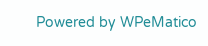Powered by WPeMatico